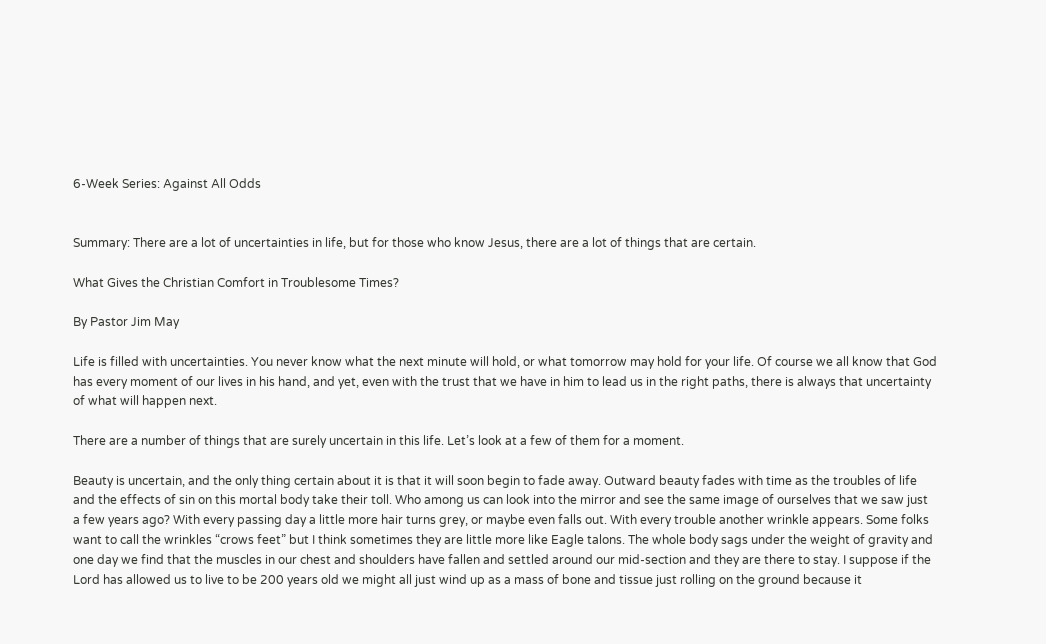6-Week Series: Against All Odds


Summary: There are a lot of uncertainties in life, but for those who know Jesus, there are a lot of things that are certain.

What Gives the Christian Comfort in Troublesome Times?

By Pastor Jim May

Life is filled with uncertainties. You never know what the next minute will hold, or what tomorrow may hold for your life. Of course we all know that God has every moment of our lives in his hand, and yet, even with the trust that we have in him to lead us in the right paths, there is always that uncertainty of what will happen next.

There are a number of things that are surely uncertain in this life. Let’s look at a few of them for a moment.

Beauty is uncertain, and the only thing certain about it is that it will soon begin to fade away. Outward beauty fades with time as the troubles of life and the effects of sin on this mortal body take their toll. Who among us can look into the mirror and see the same image of ourselves that we saw just a few years ago? With every passing day a little more hair turns grey, or maybe even falls out. With every trouble another wrinkle appears. Some folks want to call the wrinkles “crows feet” but I think sometimes they are little more like Eagle talons. The whole body sags under the weight of gravity and one day we find that the muscles in our chest and shoulders have fallen and settled around our mid-section and they are there to stay. I suppose if the Lord has allowed us to live to be 200 years old we might all just wind up as a mass of bone and tissue just rolling on the ground because it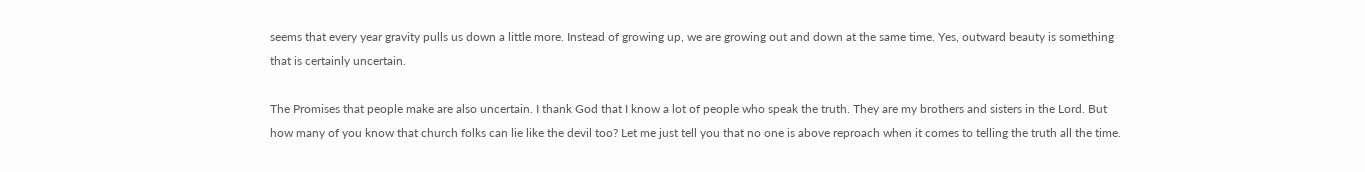seems that every year gravity pulls us down a little more. Instead of growing up, we are growing out and down at the same time. Yes, outward beauty is something that is certainly uncertain.

The Promises that people make are also uncertain. I thank God that I know a lot of people who speak the truth. They are my brothers and sisters in the Lord. But how many of you know that church folks can lie like the devil too? Let me just tell you that no one is above reproach when it comes to telling the truth all the time.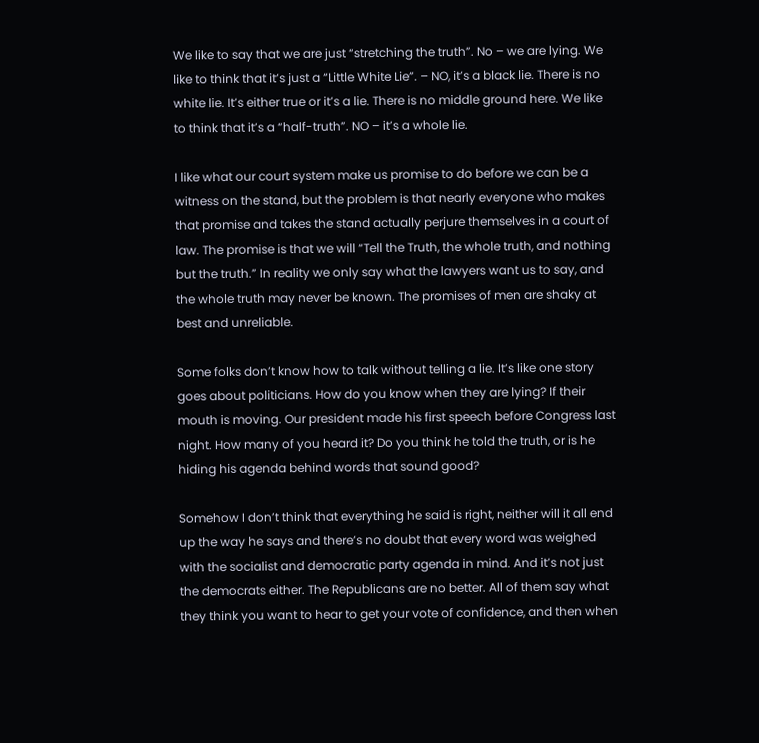We like to say that we are just “stretching the truth”. No – we are lying. We like to think that it’s just a “Little White Lie”. – NO, it’s a black lie. There is no white lie. It’s either true or it’s a lie. There is no middle ground here. We like to think that it’s a “half-truth”. NO – it’s a whole lie.

I like what our court system make us promise to do before we can be a witness on the stand, but the problem is that nearly everyone who makes that promise and takes the stand actually perjure themselves in a court of law. The promise is that we will “Tell the Truth, the whole truth, and nothing but the truth.” In reality we only say what the lawyers want us to say, and the whole truth may never be known. The promises of men are shaky at best and unreliable.

Some folks don’t know how to talk without telling a lie. It’s like one story goes about politicians. How do you know when they are lying? If their mouth is moving. Our president made his first speech before Congress last night. How many of you heard it? Do you think he told the truth, or is he hiding his agenda behind words that sound good?

Somehow I don’t think that everything he said is right, neither will it all end up the way he says and there’s no doubt that every word was weighed with the socialist and democratic party agenda in mind. And it’s not just the democrats either. The Republicans are no better. All of them say what they think you want to hear to get your vote of confidence, and then when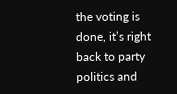the voting is done, it’s right back to party politics and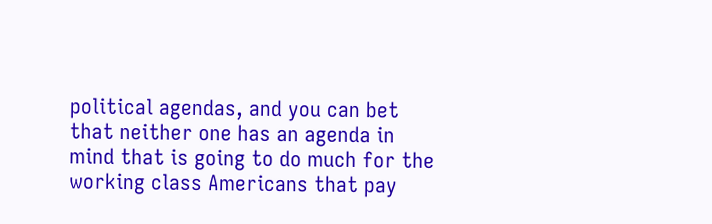political agendas, and you can bet that neither one has an agenda in mind that is going to do much for the working class Americans that pay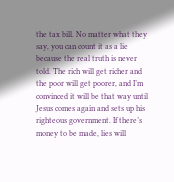the tax bill. No matter what they say, you can count it as a lie because the real truth is never told. The rich will get richer and the poor will get poorer, and I’m convinced it will be that way until Jesus comes again and sets up his righteous government. If there’s money to be made, lies will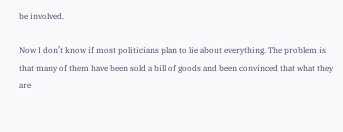be involved.

Now I don’t know if most politicians plan to lie about everything. The problem is that many of them have been sold a bill of goods and been convinced that what they are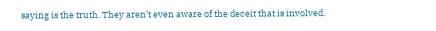saying is the truth. They aren’t even aware of the deceit that is involved.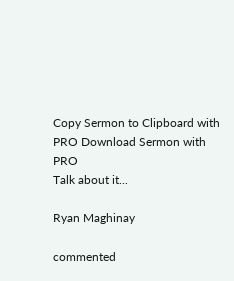Copy Sermon to Clipboard with PRO Download Sermon with PRO
Talk about it...

Ryan Maghinay

commented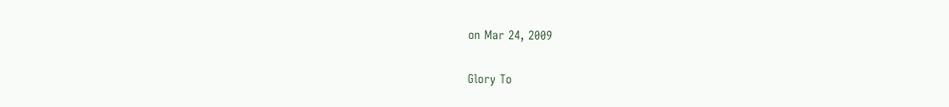on Mar 24, 2009

Glory To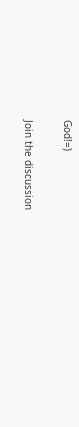God!=)

Join the discussion